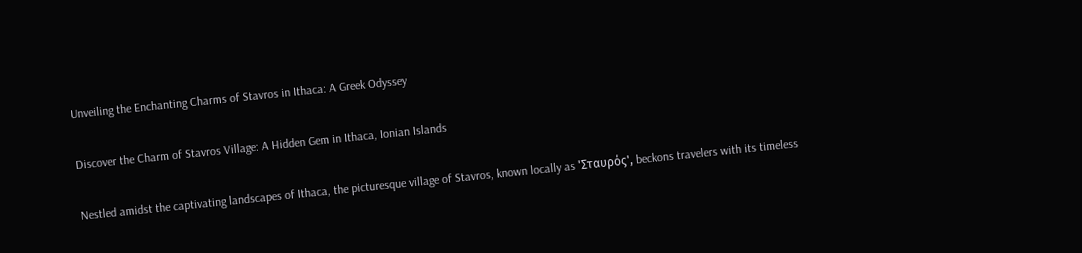Unveiling the Enchanting Charms of Stavros in Ithaca: A Greek Odyssey

Discover the Charm of Stavros Village: A Hidden Gem in Ithaca, Ionian Islands

Nestled amidst the captivating landscapes of Ithaca, the picturesque village of Stavros, known locally as 'Σταυρός', beckons travelers with its timeless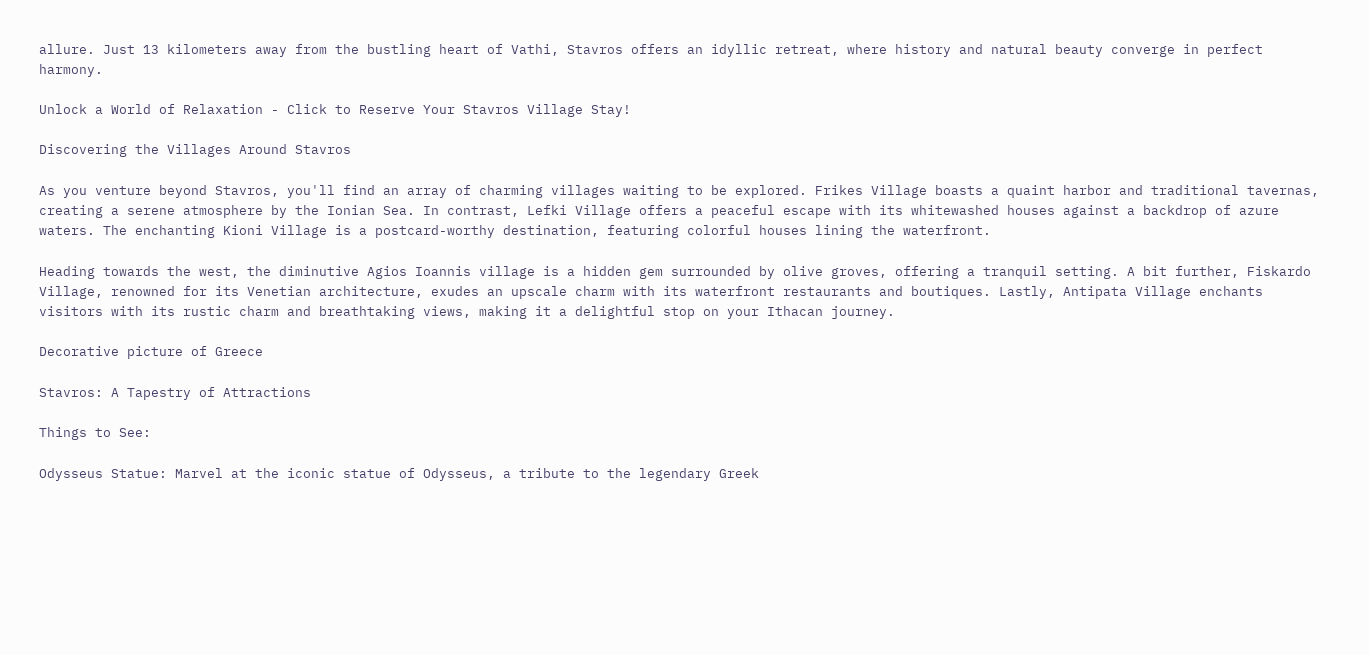allure. Just 13 kilometers away from the bustling heart of Vathi, Stavros offers an idyllic retreat, where history and natural beauty converge in perfect harmony.

Unlock a World of Relaxation - Click to Reserve Your Stavros Village Stay!

Discovering the Villages Around Stavros

As you venture beyond Stavros, you'll find an array of charming villages waiting to be explored. Frikes Village boasts a quaint harbor and traditional tavernas, creating a serene atmosphere by the Ionian Sea. In contrast, Lefki Village offers a peaceful escape with its whitewashed houses against a backdrop of azure waters. The enchanting Kioni Village is a postcard-worthy destination, featuring colorful houses lining the waterfront.

Heading towards the west, the diminutive Agios Ioannis village is a hidden gem surrounded by olive groves, offering a tranquil setting. A bit further, Fiskardo Village, renowned for its Venetian architecture, exudes an upscale charm with its waterfront restaurants and boutiques. Lastly, Antipata Village enchants visitors with its rustic charm and breathtaking views, making it a delightful stop on your Ithacan journey.

Decorative picture of Greece

Stavros: A Tapestry of Attractions

Things to See:

Odysseus Statue: Marvel at the iconic statue of Odysseus, a tribute to the legendary Greek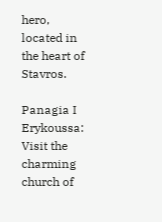hero, located in the heart of Stavros.

Panagia I Erykoussa: Visit the charming church of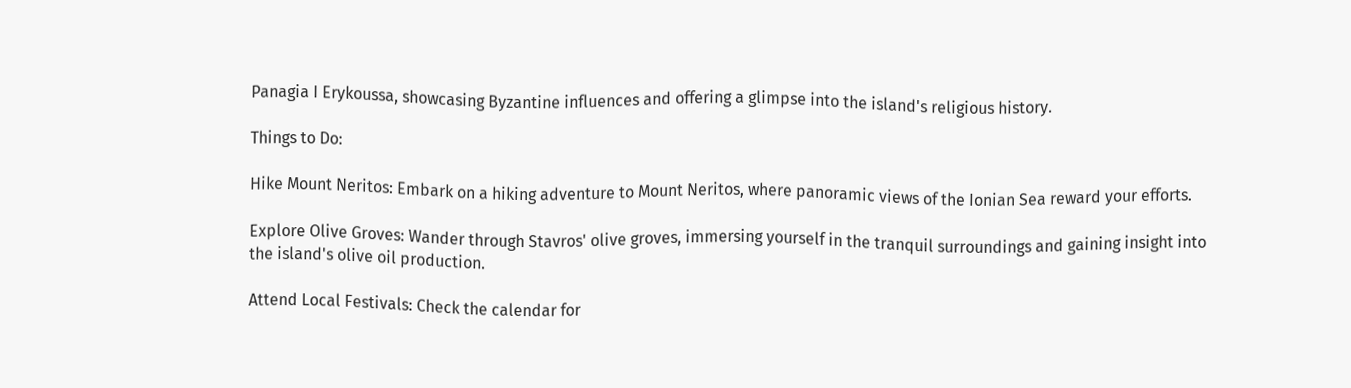Panagia I Erykoussa, showcasing Byzantine influences and offering a glimpse into the island's religious history.

Things to Do:

Hike Mount Neritos: Embark on a hiking adventure to Mount Neritos, where panoramic views of the Ionian Sea reward your efforts.

Explore Olive Groves: Wander through Stavros' olive groves, immersing yourself in the tranquil surroundings and gaining insight into the island's olive oil production.

Attend Local Festivals: Check the calendar for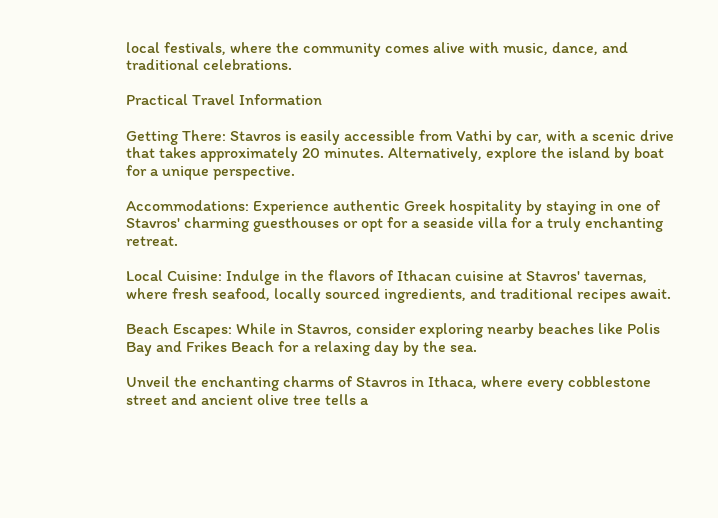local festivals, where the community comes alive with music, dance, and traditional celebrations.

Practical Travel Information

Getting There: Stavros is easily accessible from Vathi by car, with a scenic drive that takes approximately 20 minutes. Alternatively, explore the island by boat for a unique perspective.

Accommodations: Experience authentic Greek hospitality by staying in one of Stavros' charming guesthouses or opt for a seaside villa for a truly enchanting retreat.

Local Cuisine: Indulge in the flavors of Ithacan cuisine at Stavros' tavernas, where fresh seafood, locally sourced ingredients, and traditional recipes await.

Beach Escapes: While in Stavros, consider exploring nearby beaches like Polis Bay and Frikes Beach for a relaxing day by the sea.

Unveil the enchanting charms of Stavros in Ithaca, where every cobblestone street and ancient olive tree tells a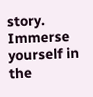story. Immerse yourself in the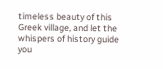timeless beauty of this Greek village, and let the whispers of history guide you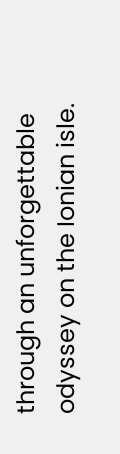through an unforgettable odyssey on the Ionian isle.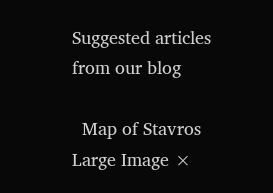Suggested articles from our blog

  Map of Stavros
Large Image ×